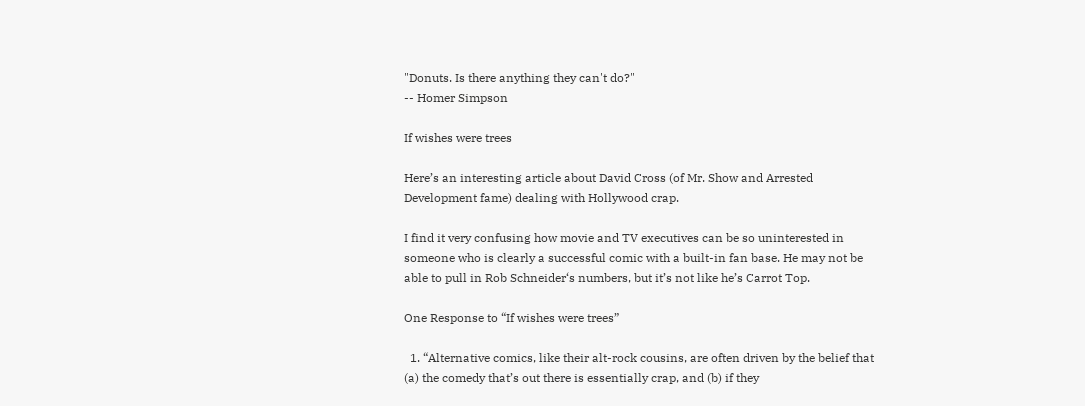"Donuts. Is there anything they can't do?"
-- Homer Simpson

If wishes were trees

Here’s an interesting article about David Cross (of Mr. Show and Arrested Development fame) dealing with Hollywood crap.

I find it very confusing how movie and TV executives can be so uninterested in someone who is clearly a successful comic with a built-in fan base. He may not be able to pull in Rob Schneider‘s numbers, but it’s not like he’s Carrot Top.

One Response to “If wishes were trees”

  1. “Alternative comics, like their alt-rock cousins, are often driven by the belief that (a) the comedy that’s out there is essentially crap, and (b) if they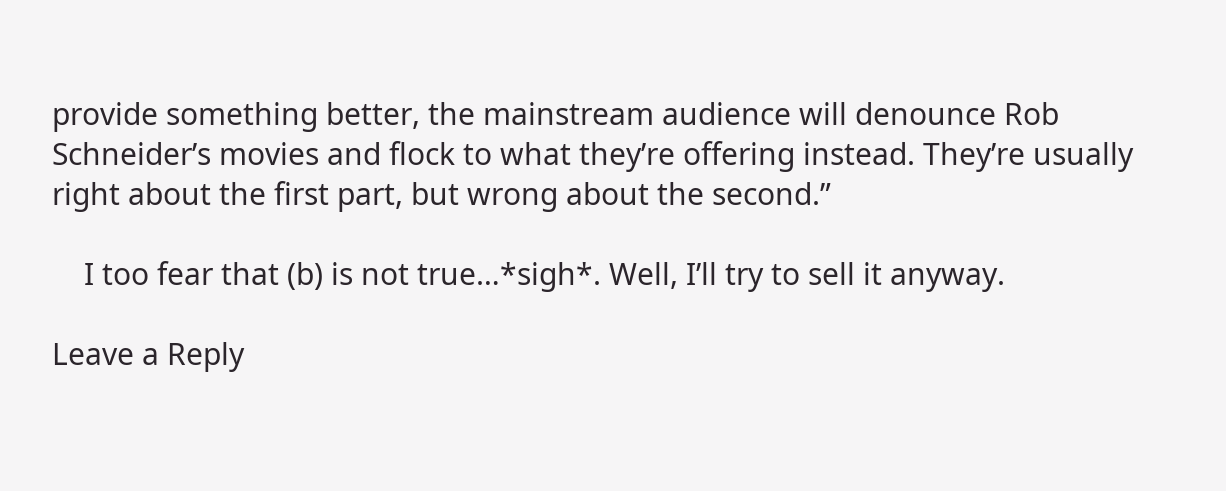provide something better, the mainstream audience will denounce Rob Schneider’s movies and flock to what they’re offering instead. They’re usually right about the first part, but wrong about the second.”

    I too fear that (b) is not true…*sigh*. Well, I’ll try to sell it anyway.

Leave a Reply